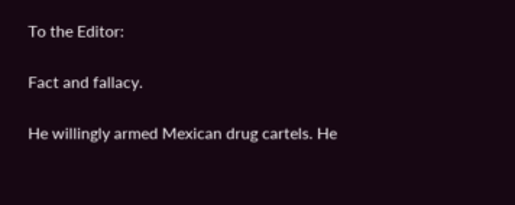To the Editor:

Fact and fallacy.

He willingly armed Mexican drug cartels. He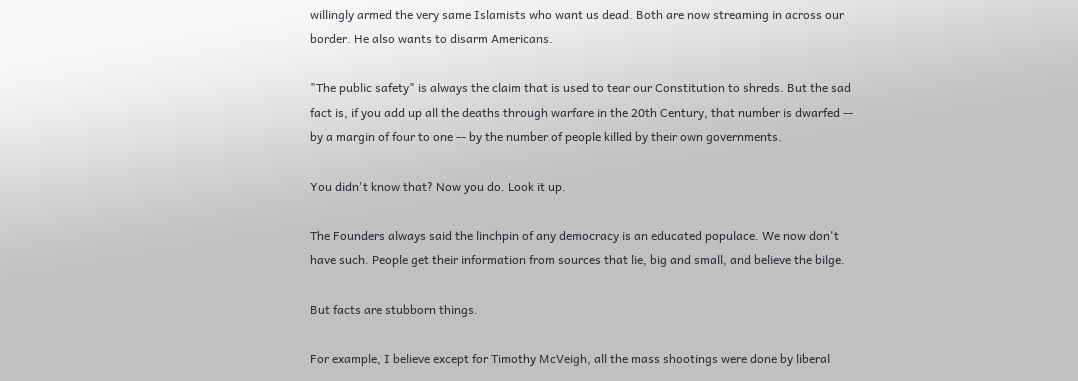willingly armed the very same Islamists who want us dead. Both are now streaming in across our border. He also wants to disarm Americans.

"The public safety" is always the claim that is used to tear our Constitution to shreds. But the sad fact is, if you add up all the deaths through warfare in the 20th Century, that number is dwarfed -- by a margin of four to one -- by the number of people killed by their own governments.

You didn't know that? Now you do. Look it up.

The Founders always said the linchpin of any democracy is an educated populace. We now don't have such. People get their information from sources that lie, big and small, and believe the bilge.

But facts are stubborn things.

For example, I believe except for Timothy McVeigh, all the mass shootings were done by liberal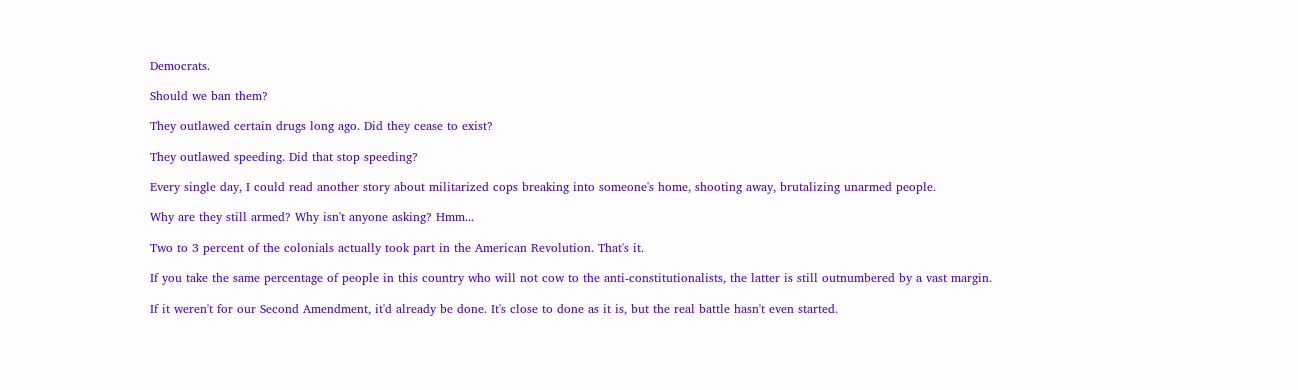Democrats.

Should we ban them?

They outlawed certain drugs long ago. Did they cease to exist?

They outlawed speeding. Did that stop speeding?

Every single day, I could read another story about militarized cops breaking into someone's home, shooting away, brutalizing unarmed people.

Why are they still armed? Why isn't anyone asking? Hmm...

Two to 3 percent of the colonials actually took part in the American Revolution. That's it.

If you take the same percentage of people in this country who will not cow to the anti-constitutionalists, the latter is still outnumbered by a vast margin.

If it weren't for our Second Amendment, it'd already be done. It's close to done as it is, but the real battle hasn't even started.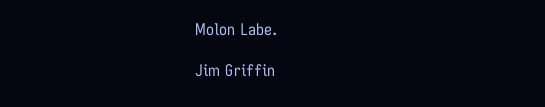Molon Labe.

Jim Griffin